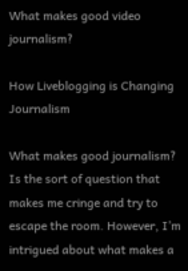What makes good video journalism?

How Liveblogging is Changing Journalism

What makes good journalism? Is the sort of question that makes me cringe and try to escape the room. However, I’m intrigued about what makes a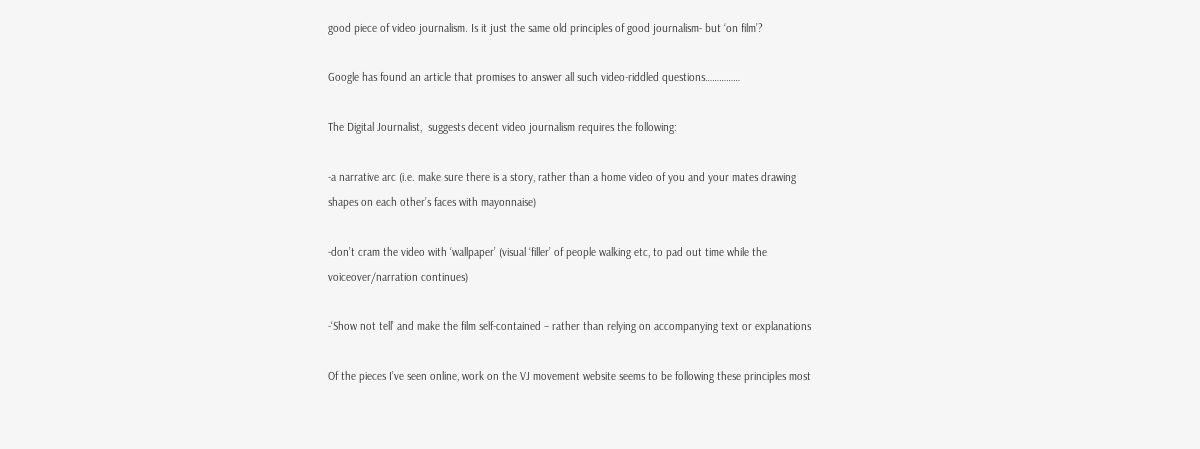good piece of video journalism. Is it just the same old principles of good journalism- but ‘on film’?

Google has found an article that promises to answer all such video-riddled questions……………

The Digital Journalist,  suggests decent video journalism requires the following:

-a narrative arc (i.e. make sure there is a story, rather than a home video of you and your mates drawing shapes on each other’s faces with mayonnaise)

-don’t cram the video with ‘wallpaper’ (visual ‘filler’ of people walking etc, to pad out time while the voiceover/narration continues)

-‘Show not tell’ and make the film self-contained – rather than relying on accompanying text or explanations

Of the pieces I’ve seen online, work on the VJ movement website seems to be following these principles most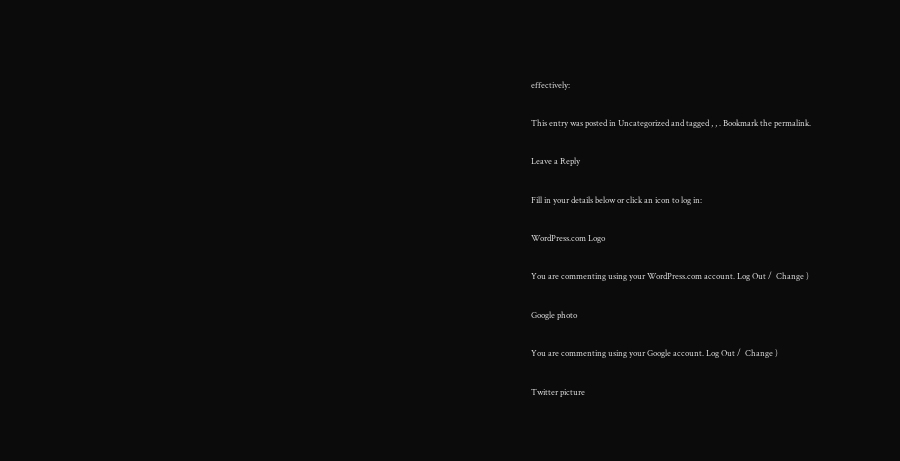effectively:

This entry was posted in Uncategorized and tagged , , . Bookmark the permalink.

Leave a Reply

Fill in your details below or click an icon to log in:

WordPress.com Logo

You are commenting using your WordPress.com account. Log Out /  Change )

Google photo

You are commenting using your Google account. Log Out /  Change )

Twitter picture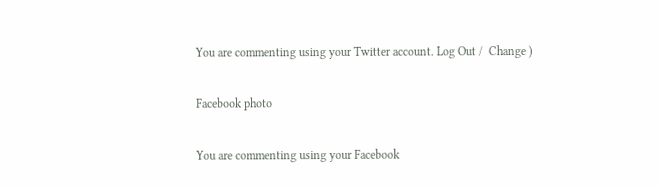You are commenting using your Twitter account. Log Out /  Change )

Facebook photo

You are commenting using your Facebook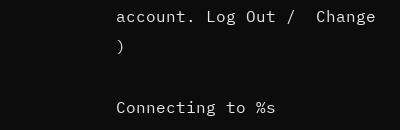account. Log Out /  Change )

Connecting to %s